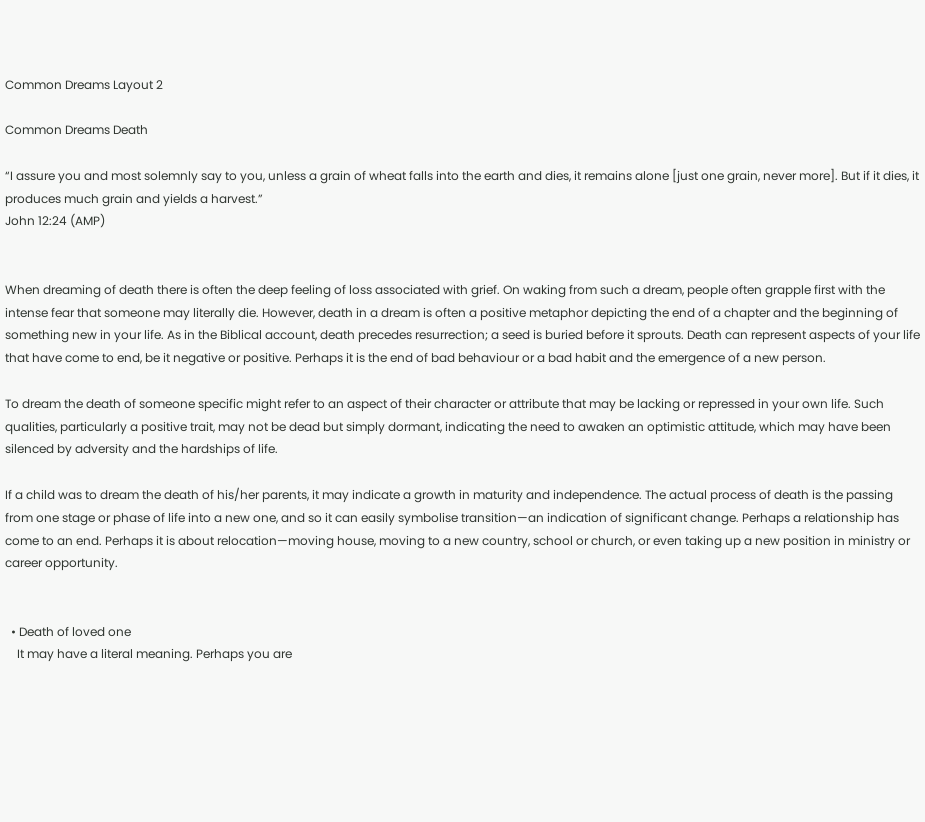Common Dreams Layout 2

Common Dreams Death

“I assure you and most solemnly say to you, unless a grain of wheat falls into the earth and dies, it remains alone [just one grain, never more]. But if it dies, it produces much grain and yields a harvest.”
John 12:24 (AMP)


When dreaming of death there is often the deep feeling of loss associated with grief. On waking from such a dream, people often grapple first with the intense fear that someone may literally die. However, death in a dream is often a positive metaphor depicting the end of a chapter and the beginning of something new in your life. As in the Biblical account, death precedes resurrection; a seed is buried before it sprouts. Death can represent aspects of your life that have come to end, be it negative or positive. Perhaps it is the end of bad behaviour or a bad habit and the emergence of a new person.

To dream the death of someone specific might refer to an aspect of their character or attribute that may be lacking or repressed in your own life. Such qualities, particularly a positive trait, may not be dead but simply dormant, indicating the need to awaken an optimistic attitude, which may have been silenced by adversity and the hardships of life.

If a child was to dream the death of his/her parents, it may indicate a growth in maturity and independence. The actual process of death is the passing from one stage or phase of life into a new one, and so it can easily symbolise transition—an indication of significant change. Perhaps a relationship has come to an end. Perhaps it is about relocation—moving house, moving to a new country, school or church, or even taking up a new position in ministry or career opportunity.


  • Death of loved one
    It may have a literal meaning. Perhaps you are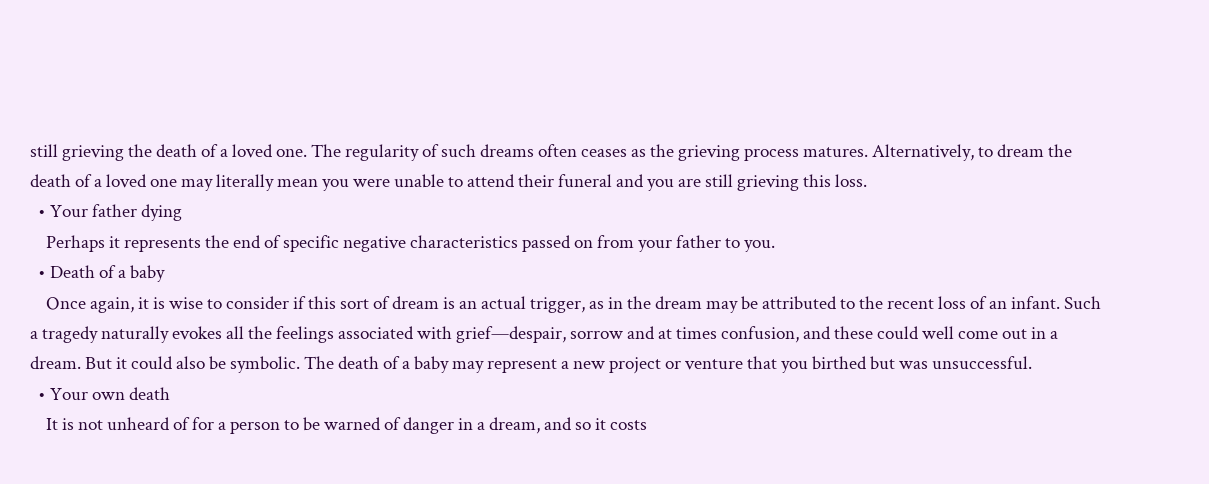still grieving the death of a loved one. The regularity of such dreams often ceases as the grieving process matures. Alternatively, to dream the death of a loved one may literally mean you were unable to attend their funeral and you are still grieving this loss.
  • Your father dying
    Perhaps it represents the end of specific negative characteristics passed on from your father to you.
  • Death of a baby
    Once again, it is wise to consider if this sort of dream is an actual trigger, as in the dream may be attributed to the recent loss of an infant. Such a tragedy naturally evokes all the feelings associated with grief—despair, sorrow and at times confusion, and these could well come out in a dream. But it could also be symbolic. The death of a baby may represent a new project or venture that you birthed but was unsuccessful.
  • Your own death
    It is not unheard of for a person to be warned of danger in a dream, and so it costs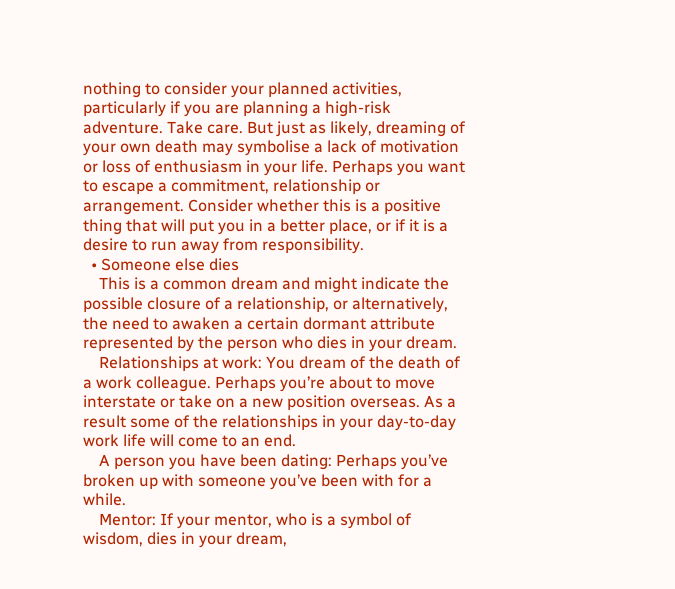nothing to consider your planned activities, particularly if you are planning a high-risk adventure. Take care. But just as likely, dreaming of your own death may symbolise a lack of motivation or loss of enthusiasm in your life. Perhaps you want to escape a commitment, relationship or arrangement. Consider whether this is a positive thing that will put you in a better place, or if it is a desire to run away from responsibility.
  • Someone else dies
    This is a common dream and might indicate the possible closure of a relationship, or alternatively, the need to awaken a certain dormant attribute represented by the person who dies in your dream.
    Relationships at work: You dream of the death of a work colleague. Perhaps you’re about to move interstate or take on a new position overseas. As a result some of the relationships in your day-to-day work life will come to an end.
    A person you have been dating: Perhaps you’ve broken up with someone you’ve been with for a while.
    Mentor: If your mentor, who is a symbol of wisdom, dies in your dream,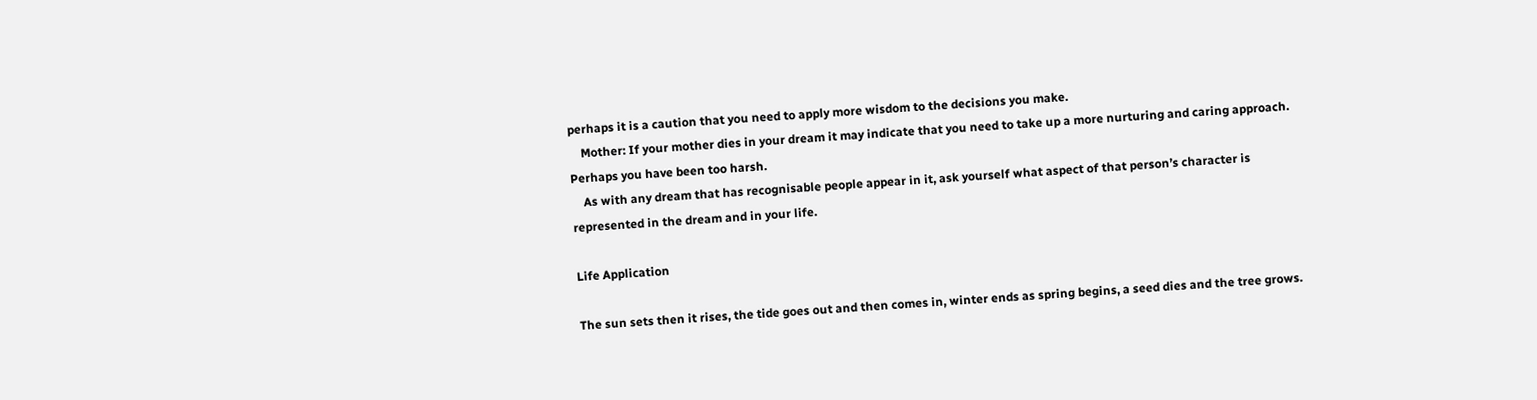perhaps it is a caution that you need to apply more wisdom to the decisions you make.
    Mother: If your mother dies in your dream it may indicate that you need to take up a more nurturing and caring approach. Perhaps you have been too harsh.
    As with any dream that has recognisable people appear in it, ask yourself what aspect of that person’s character is represented in the dream and in your life.

Life Application

The sun sets then it rises, the tide goes out and then comes in, winter ends as spring begins, a seed dies and the tree grows.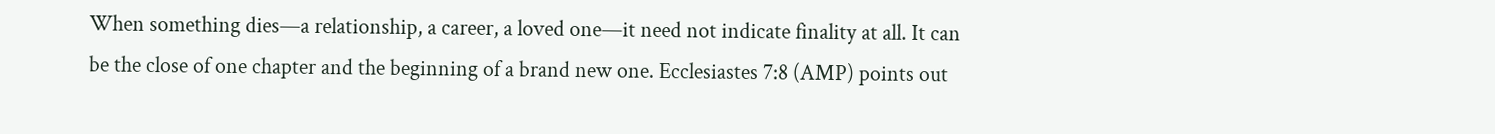When something dies—a relationship, a career, a loved one—it need not indicate finality at all. It can be the close of one chapter and the beginning of a brand new one. Ecclesiastes 7:8 (AMP) points out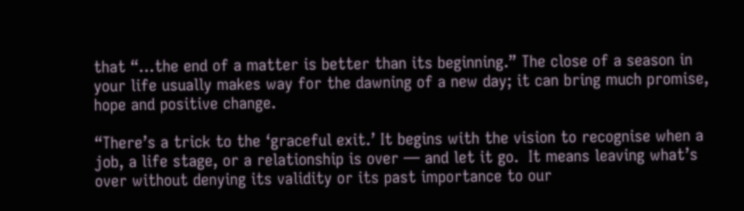that “…the end of a matter is better than its beginning.” The close of a season in your life usually makes way for the dawning of a new day; it can bring much promise, hope and positive change.

“There’s a trick to the ‘graceful exit.’ It begins with the vision to recognise when a job, a life stage, or a relationship is over — and let it go.  It means leaving what’s over without denying its validity or its past importance to our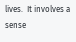lives.  It involves a sense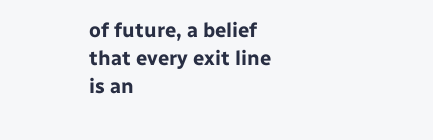of future, a belief that every exit line is an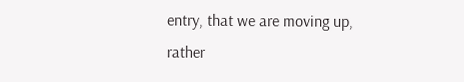entry, that we are moving up, rather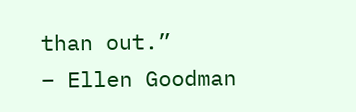than out.”
– Ellen Goodman